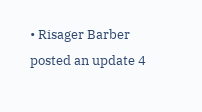• Risager Barber posted an update 4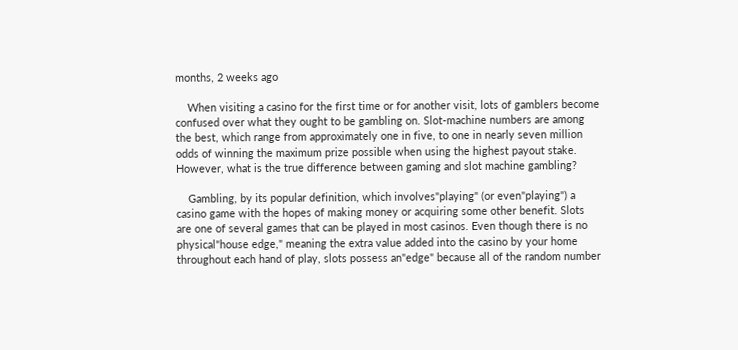months, 2 weeks ago

    When visiting a casino for the first time or for another visit, lots of gamblers become confused over what they ought to be gambling on. Slot-machine numbers are among the best, which range from approximately one in five, to one in nearly seven million odds of winning the maximum prize possible when using the highest payout stake. However, what is the true difference between gaming and slot machine gambling?

    Gambling, by its popular definition, which involves"playing" (or even"playing") a casino game with the hopes of making money or acquiring some other benefit. Slots are one of several games that can be played in most casinos. Even though there is no physical"house edge," meaning the extra value added into the casino by your home throughout each hand of play, slots possess an"edge" because all of the random number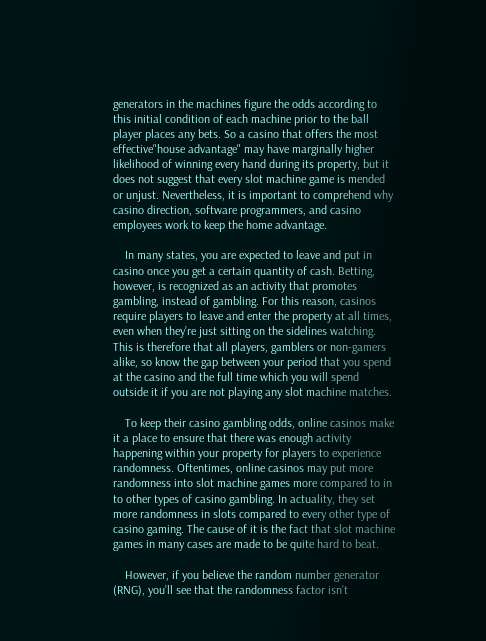generators in the machines figure the odds according to this initial condition of each machine prior to the ball player places any bets. So a casino that offers the most effective"house advantage" may have marginally higher likelihood of winning every hand during its property, but it does not suggest that every slot machine game is mended or unjust. Nevertheless, it is important to comprehend why casino direction, software programmers, and casino employees work to keep the home advantage.

    In many states, you are expected to leave and put in casino once you get a certain quantity of cash. Betting, however, is recognized as an activity that promotes gambling, instead of gambling. For this reason, casinos require players to leave and enter the property at all times, even when they’re just sitting on the sidelines watching. This is therefore that all players, gamblers or non-gamers alike, so know the gap between your period that you spend at the casino and the full time which you will spend outside it if you are not playing any slot machine matches.

    To keep their casino gambling odds, online casinos make it a place to ensure that there was enough activity happening within your property for players to experience randomness. Oftentimes, online casinos may put more randomness into slot machine games more compared to in to other types of casino gambling. In actuality, they set more randomness in slots compared to every other type of casino gaming. The cause of it is the fact that slot machine games in many cases are made to be quite hard to beat.

    However, if you believe the random number generator (RNG), you’ll see that the randomness factor isn’t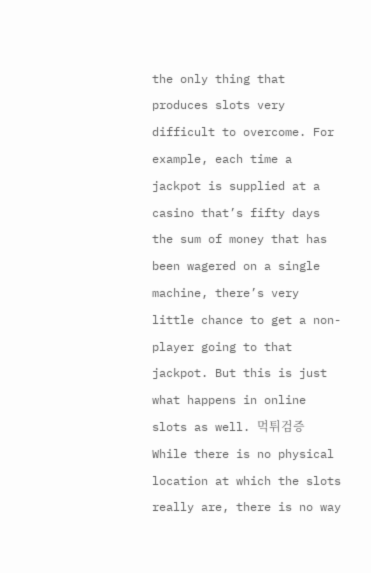the only thing that produces slots very difficult to overcome. For example, each time a jackpot is supplied at a casino that’s fifty days the sum of money that has been wagered on a single machine, there’s very little chance to get a non-player going to that jackpot. But this is just what happens in online slots as well. 먹튀검증 While there is no physical location at which the slots really are, there is no way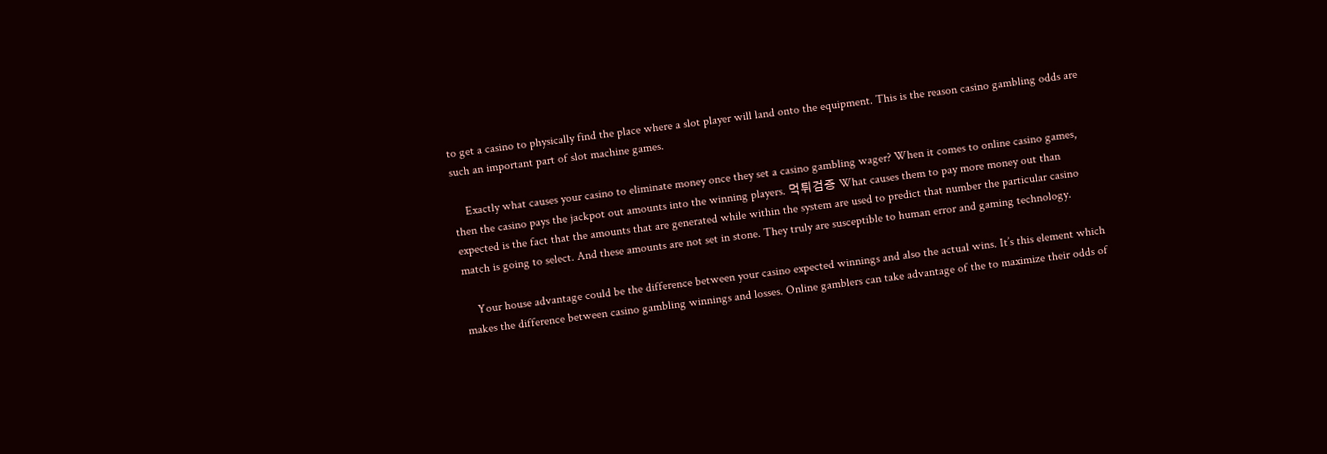to get a casino to physically find the place where a slot player will land onto the equipment. This is the reason casino gambling odds are such an important part of slot machine games.

    Exactly what causes your casino to eliminate money once they set a casino gambling wager? When it comes to online casino games, then the casino pays the jackpot out amounts into the winning players. 먹튀검증 What causes them to pay more money out than expected is the fact that the amounts that are generated while within the system are used to predict that number the particular casino match is going to select. And these amounts are not set in stone. They truly are susceptible to human error and gaming technology.

    Your house advantage could be the difference between your casino expected winnings and also the actual wins. It’s this element which makes the difference between casino gambling winnings and losses. Online gamblers can take advantage of the to maximize their odds of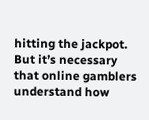hitting the jackpot. But it’s necessary that online gamblers understand how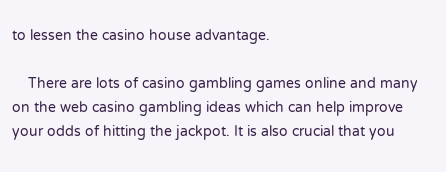to lessen the casino house advantage.

    There are lots of casino gambling games online and many on the web casino gambling ideas which can help improve your odds of hitting the jackpot. It is also crucial that you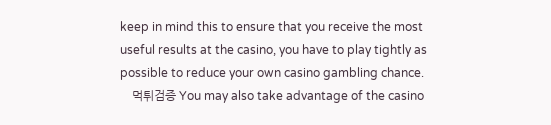keep in mind this to ensure that you receive the most useful results at the casino, you have to play tightly as possible to reduce your own casino gambling chance.
    먹튀검증 You may also take advantage of the casino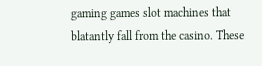gaming games slot machines that blatantly fall from the casino. These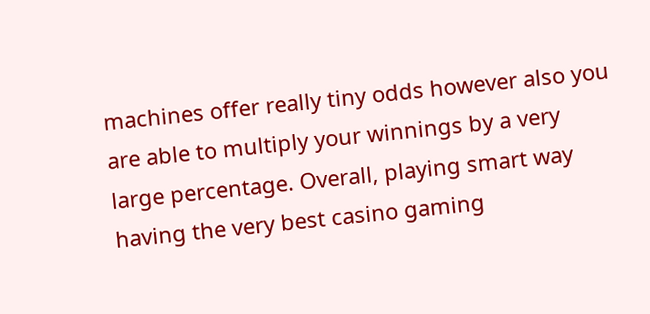machines offer really tiny odds however also you are able to multiply your winnings by a very large percentage. Overall, playing smart way having the very best casino gaming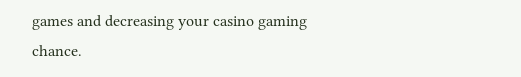games and decreasing your casino gaming chance.